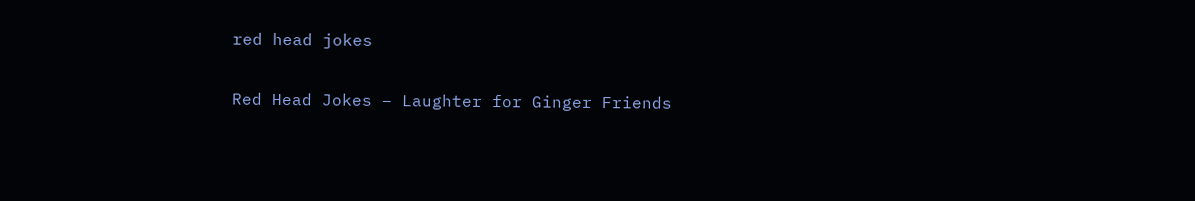red head jokes

Red Head Jokes – Laughter for Ginger Friends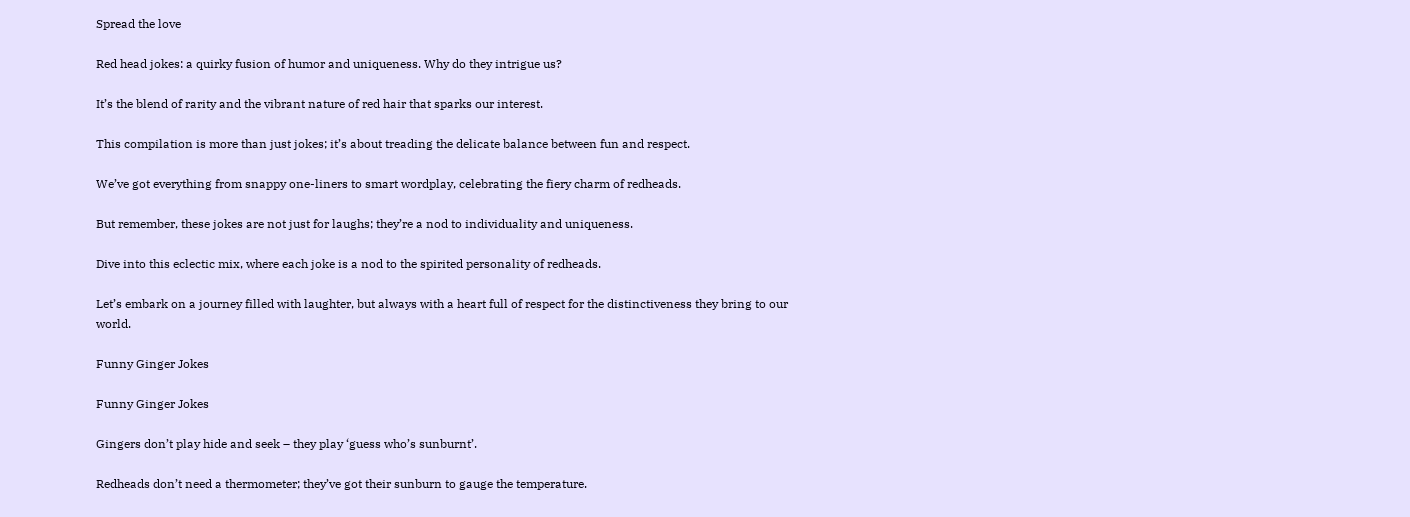Spread the love

Red head jokes: a quirky fusion of humor and uniqueness. Why do they intrigue us?

It’s the blend of rarity and the vibrant nature of red hair that sparks our interest.

This compilation is more than just jokes; it’s about treading the delicate balance between fun and respect.

We’ve got everything from snappy one-liners to smart wordplay, celebrating the fiery charm of redheads.

But remember, these jokes are not just for laughs; they’re a nod to individuality and uniqueness.

Dive into this eclectic mix, where each joke is a nod to the spirited personality of redheads.

Let’s embark on a journey filled with laughter, but always with a heart full of respect for the distinctiveness they bring to our world.

Funny Ginger Jokes

Funny Ginger Jokes

Gingers don’t play hide and seek – they play ‘guess who’s sunburnt’.

Redheads don’t need a thermometer; they’ve got their sunburn to gauge the temperature.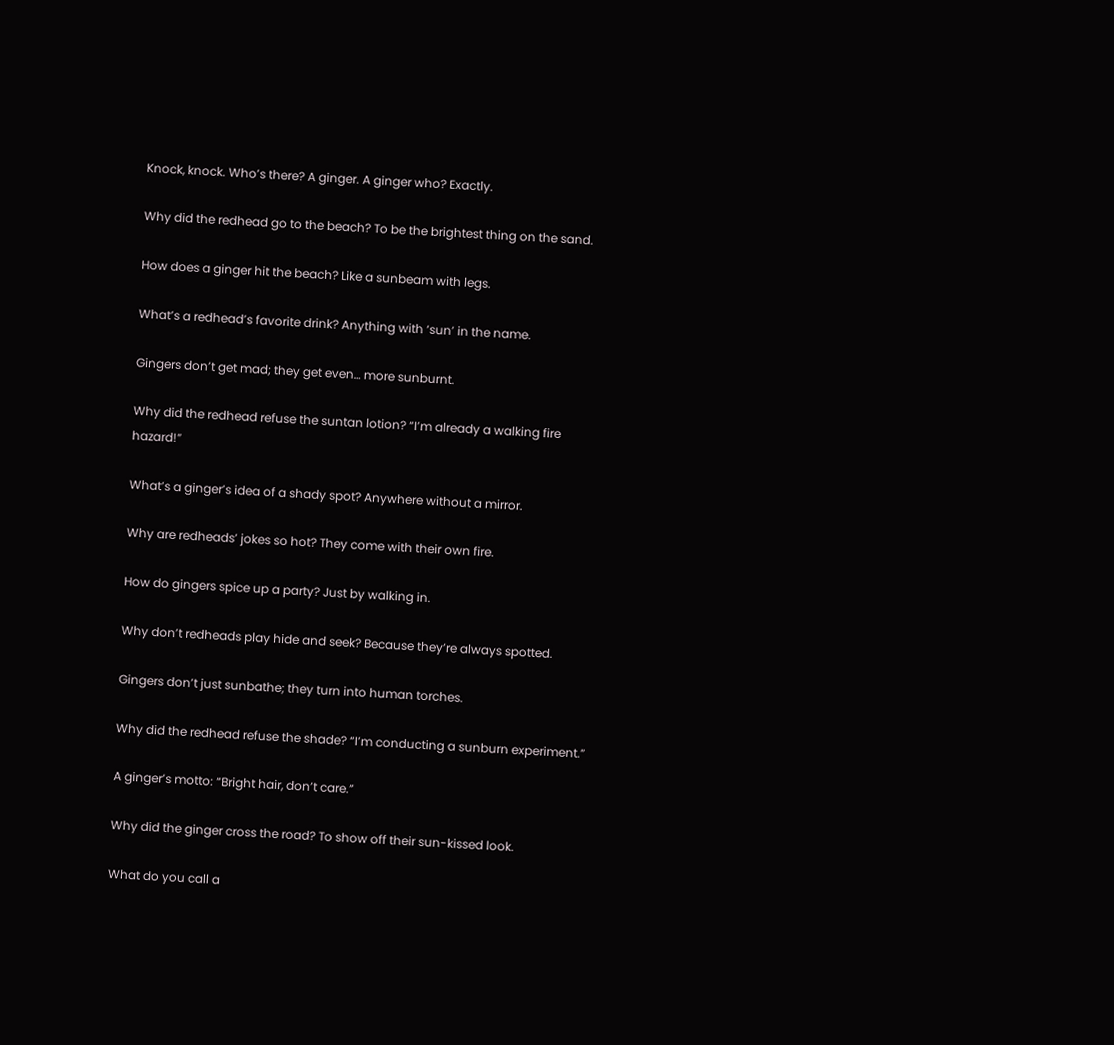Knock, knock. Who’s there? A ginger. A ginger who? Exactly.

Why did the redhead go to the beach? To be the brightest thing on the sand.

How does a ginger hit the beach? Like a sunbeam with legs.

What’s a redhead’s favorite drink? Anything with ‘sun’ in the name.

Gingers don’t get mad; they get even… more sunburnt.

Why did the redhead refuse the suntan lotion? “I’m already a walking fire hazard!”

What’s a ginger’s idea of a shady spot? Anywhere without a mirror.

Why are redheads’ jokes so hot? They come with their own fire.

How do gingers spice up a party? Just by walking in.

Why don’t redheads play hide and seek? Because they’re always spotted.

Gingers don’t just sunbathe; they turn into human torches.

Why did the redhead refuse the shade? “I’m conducting a sunburn experiment.”

A ginger’s motto: “Bright hair, don’t care.”

Why did the ginger cross the road? To show off their sun-kissed look.

What do you call a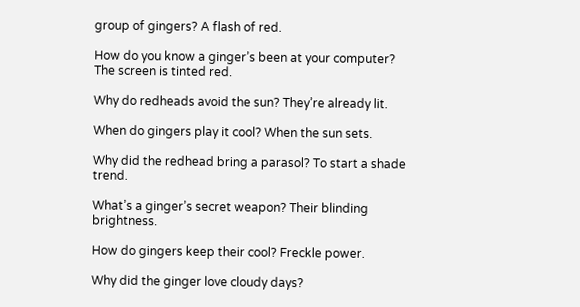group of gingers? A flash of red.

How do you know a ginger’s been at your computer? The screen is tinted red.

Why do redheads avoid the sun? They’re already lit.

When do gingers play it cool? When the sun sets.

Why did the redhead bring a parasol? To start a shade trend.

What’s a ginger’s secret weapon? Their blinding brightness.

How do gingers keep their cool? Freckle power.

Why did the ginger love cloudy days?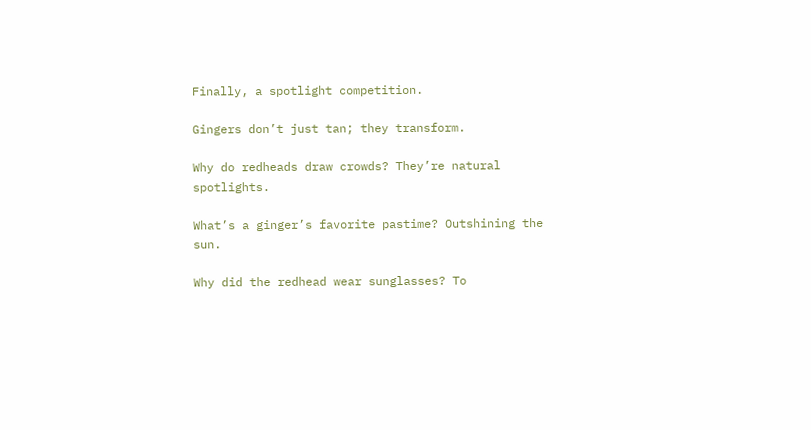Finally, a spotlight competition.

Gingers don’t just tan; they transform.

Why do redheads draw crowds? They’re natural spotlights.

What’s a ginger’s favorite pastime? Outshining the sun.

Why did the redhead wear sunglasses? To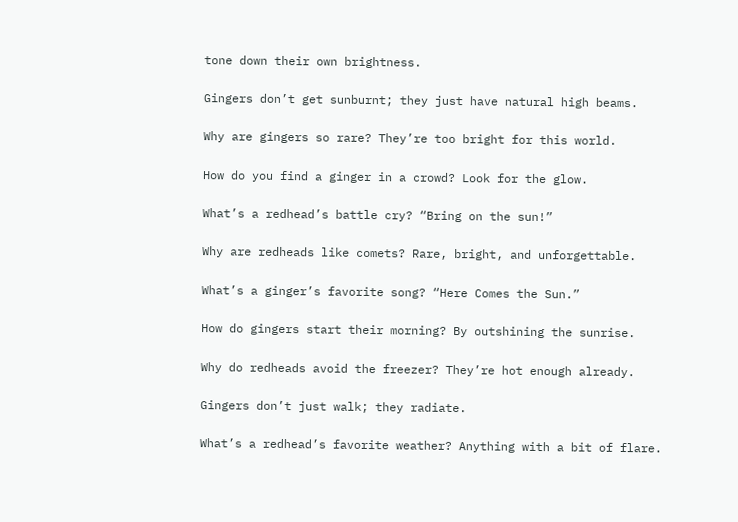tone down their own brightness.

Gingers don’t get sunburnt; they just have natural high beams.

Why are gingers so rare? They’re too bright for this world.

How do you find a ginger in a crowd? Look for the glow.

What’s a redhead’s battle cry? “Bring on the sun!”

Why are redheads like comets? Rare, bright, and unforgettable.

What’s a ginger’s favorite song? “Here Comes the Sun.”

How do gingers start their morning? By outshining the sunrise.

Why do redheads avoid the freezer? They’re hot enough already.

Gingers don’t just walk; they radiate.

What’s a redhead’s favorite weather? Anything with a bit of flare.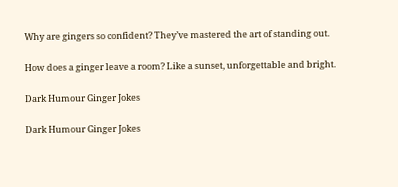Why are gingers so confident? They’ve mastered the art of standing out.

How does a ginger leave a room? Like a sunset, unforgettable and bright.

Dark Humour Ginger Jokes

Dark Humour Ginger Jokes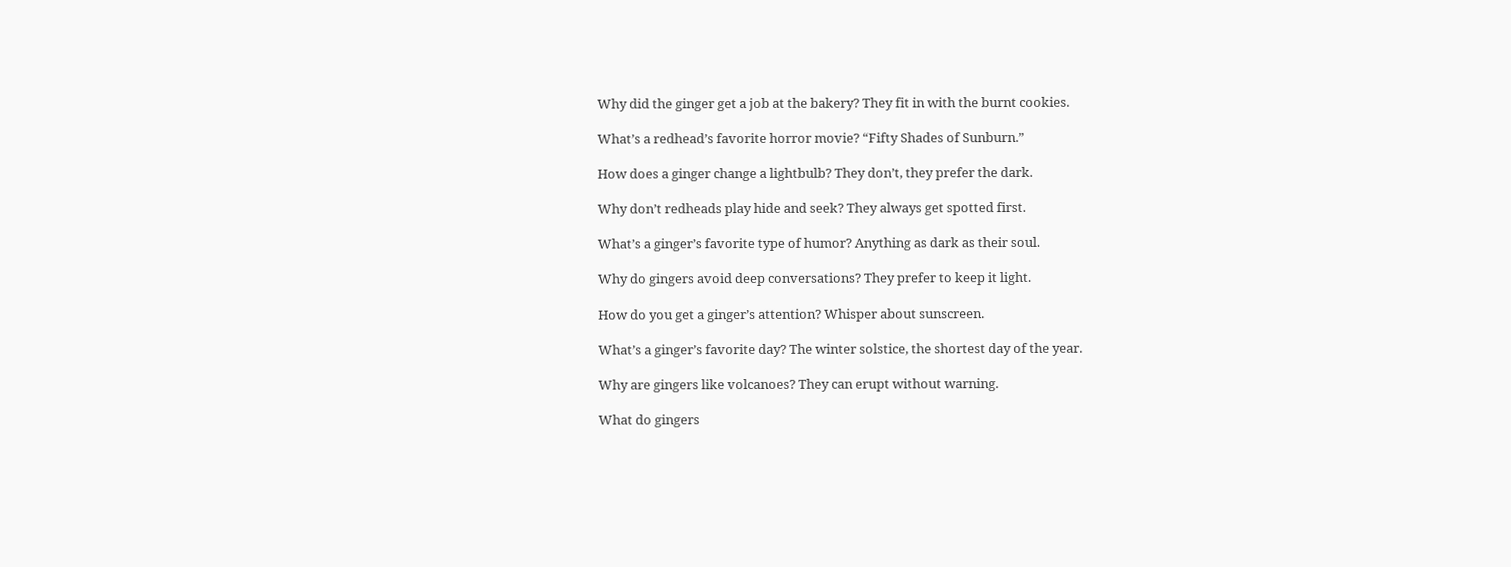Why did the ginger get a job at the bakery? They fit in with the burnt cookies.

What’s a redhead’s favorite horror movie? “Fifty Shades of Sunburn.”

How does a ginger change a lightbulb? They don’t, they prefer the dark.

Why don’t redheads play hide and seek? They always get spotted first.

What’s a ginger’s favorite type of humor? Anything as dark as their soul.

Why do gingers avoid deep conversations? They prefer to keep it light.

How do you get a ginger’s attention? Whisper about sunscreen.

What’s a ginger’s favorite day? The winter solstice, the shortest day of the year.

Why are gingers like volcanoes? They can erupt without warning.

What do gingers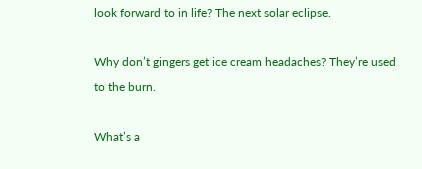look forward to in life? The next solar eclipse.

Why don’t gingers get ice cream headaches? They’re used to the burn.

What’s a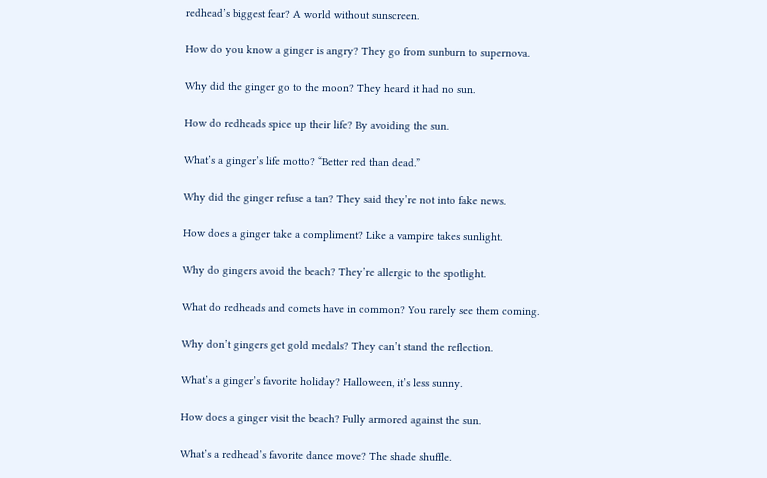redhead’s biggest fear? A world without sunscreen.

How do you know a ginger is angry? They go from sunburn to supernova.

Why did the ginger go to the moon? They heard it had no sun.

How do redheads spice up their life? By avoiding the sun.

What’s a ginger’s life motto? “Better red than dead.”

Why did the ginger refuse a tan? They said they’re not into fake news.

How does a ginger take a compliment? Like a vampire takes sunlight.

Why do gingers avoid the beach? They’re allergic to the spotlight.

What do redheads and comets have in common? You rarely see them coming.

Why don’t gingers get gold medals? They can’t stand the reflection.

What’s a ginger’s favorite holiday? Halloween, it’s less sunny.

How does a ginger visit the beach? Fully armored against the sun.

What’s a redhead’s favorite dance move? The shade shuffle.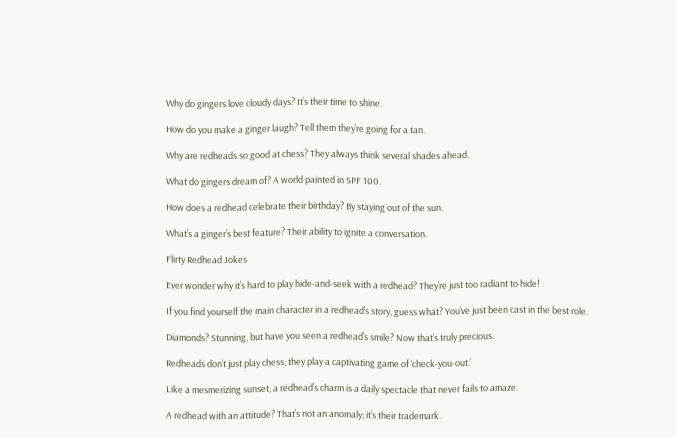Why do gingers love cloudy days? It’s their time to shine.

How do you make a ginger laugh? Tell them they’re going for a tan.

Why are redheads so good at chess? They always think several shades ahead.

What do gingers dream of? A world painted in SPF 100.

How does a redhead celebrate their birthday? By staying out of the sun.

What’s a ginger’s best feature? Their ability to ignite a conversation.

Flirty Redhead Jokes

Ever wonder why it’s hard to play hide-and-seek with a redhead? They’re just too radiant to hide!

If you find yourself the main character in a redhead’s story, guess what? You’ve just been cast in the best role.

Diamonds? Stunning, but have you seen a redhead’s smile? Now that’s truly precious.

Redheads don’t just play chess; they play a captivating game of ‘check-you-out.’

Like a mesmerizing sunset, a redhead’s charm is a daily spectacle that never fails to amaze.

A redhead with an attitude? That’s not an anomaly; it’s their trademark.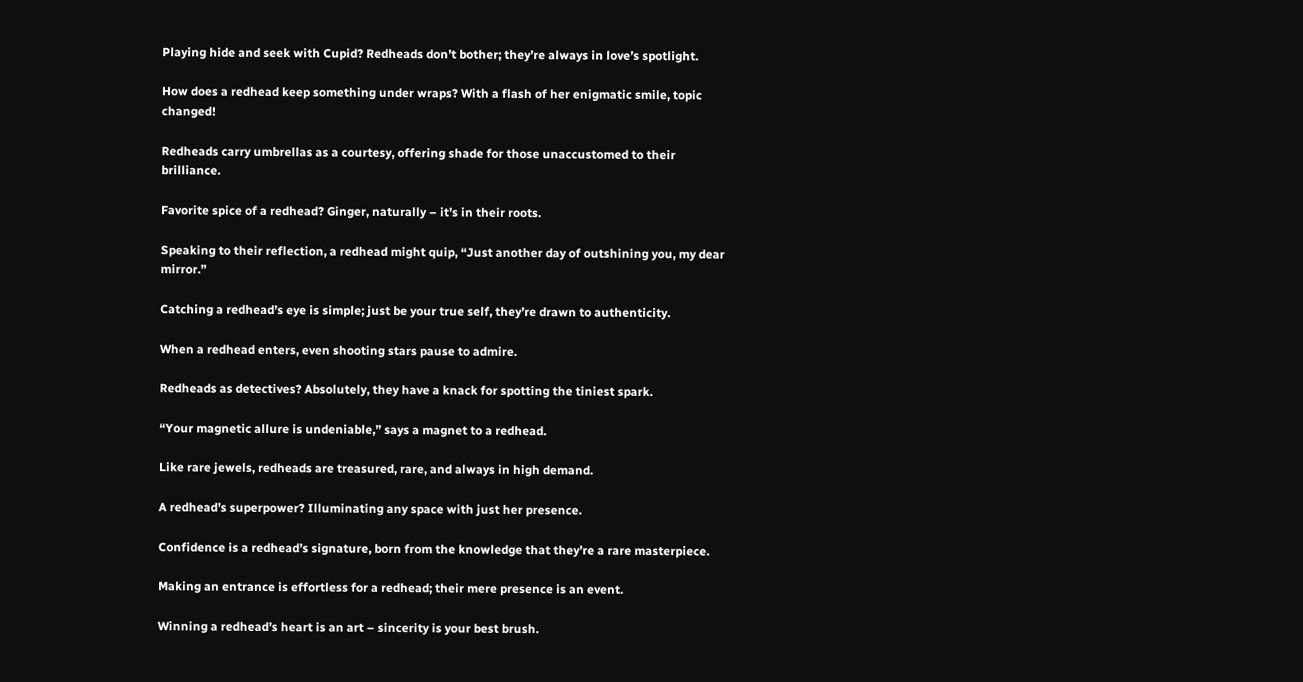Playing hide and seek with Cupid? Redheads don’t bother; they’re always in love’s spotlight.

How does a redhead keep something under wraps? With a flash of her enigmatic smile, topic changed!

Redheads carry umbrellas as a courtesy, offering shade for those unaccustomed to their brilliance.

Favorite spice of a redhead? Ginger, naturally – it’s in their roots.

Speaking to their reflection, a redhead might quip, “Just another day of outshining you, my dear mirror.”

Catching a redhead’s eye is simple; just be your true self, they’re drawn to authenticity.

When a redhead enters, even shooting stars pause to admire.

Redheads as detectives? Absolutely, they have a knack for spotting the tiniest spark.

“Your magnetic allure is undeniable,” says a magnet to a redhead.

Like rare jewels, redheads are treasured, rare, and always in high demand.

A redhead’s superpower? Illuminating any space with just her presence.

Confidence is a redhead’s signature, born from the knowledge that they’re a rare masterpiece.

Making an entrance is effortless for a redhead; their mere presence is an event.

Winning a redhead’s heart is an art – sincerity is your best brush.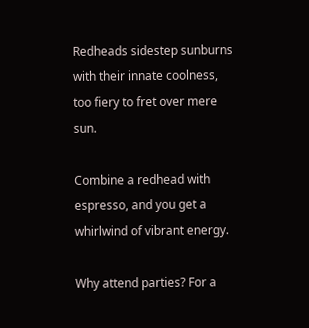Redheads sidestep sunburns with their innate coolness, too fiery to fret over mere sun.

Combine a redhead with espresso, and you get a whirlwind of vibrant energy.

Why attend parties? For a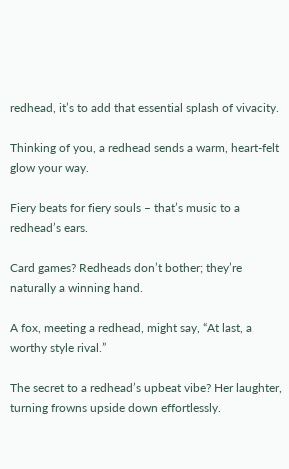redhead, it’s to add that essential splash of vivacity.

Thinking of you, a redhead sends a warm, heart-felt glow your way.

Fiery beats for fiery souls – that’s music to a redhead’s ears.

Card games? Redheads don’t bother; they’re naturally a winning hand.

A fox, meeting a redhead, might say, “At last, a worthy style rival.”

The secret to a redhead’s upbeat vibe? Her laughter, turning frowns upside down effortlessly.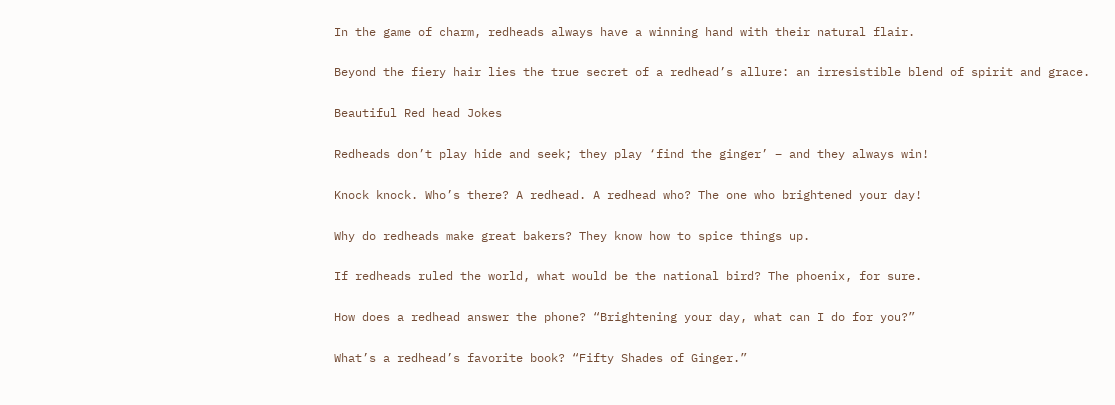In the game of charm, redheads always have a winning hand with their natural flair.

Beyond the fiery hair lies the true secret of a redhead’s allure: an irresistible blend of spirit and grace.

Beautiful Red head Jokes

Redheads don’t play hide and seek; they play ‘find the ginger’ – and they always win!

Knock knock. Who’s there? A redhead. A redhead who? The one who brightened your day!

Why do redheads make great bakers? They know how to spice things up.

If redheads ruled the world, what would be the national bird? The phoenix, for sure.

How does a redhead answer the phone? “Brightening your day, what can I do for you?”

What’s a redhead’s favorite book? “Fifty Shades of Ginger.”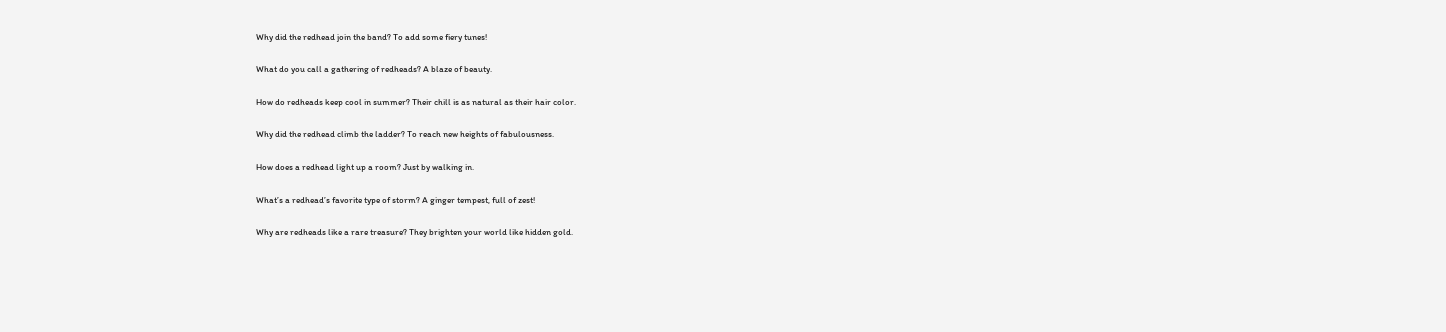Why did the redhead join the band? To add some fiery tunes!

What do you call a gathering of redheads? A blaze of beauty.

How do redheads keep cool in summer? Their chill is as natural as their hair color.

Why did the redhead climb the ladder? To reach new heights of fabulousness.

How does a redhead light up a room? Just by walking in.

What’s a redhead’s favorite type of storm? A ginger tempest, full of zest!

Why are redheads like a rare treasure? They brighten your world like hidden gold.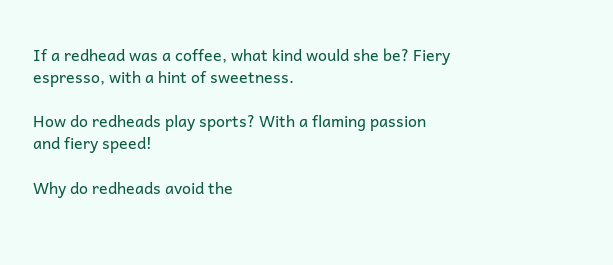If a redhead was a coffee, what kind would she be? Fiery espresso, with a hint of sweetness.

How do redheads play sports? With a flaming passion and fiery speed!

Why do redheads avoid the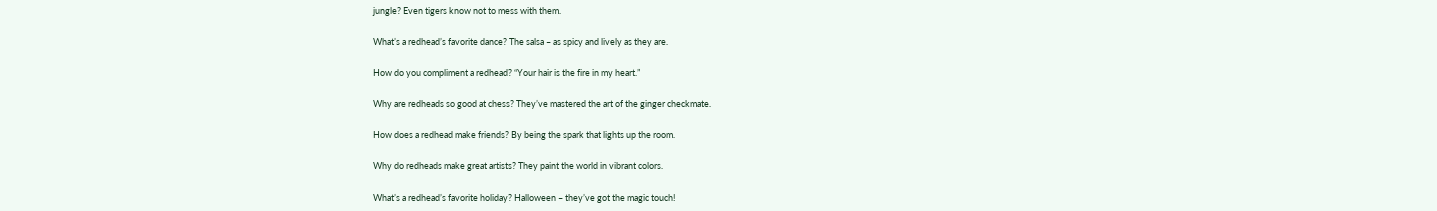jungle? Even tigers know not to mess with them.

What’s a redhead’s favorite dance? The salsa – as spicy and lively as they are.

How do you compliment a redhead? “Your hair is the fire in my heart.”

Why are redheads so good at chess? They’ve mastered the art of the ginger checkmate.

How does a redhead make friends? By being the spark that lights up the room.

Why do redheads make great artists? They paint the world in vibrant colors.

What’s a redhead’s favorite holiday? Halloween – they’ve got the magic touch!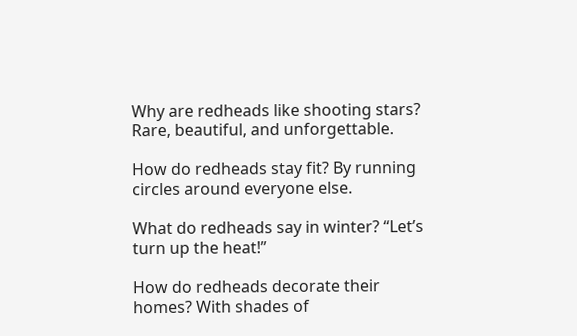Why are redheads like shooting stars? Rare, beautiful, and unforgettable.

How do redheads stay fit? By running circles around everyone else.

What do redheads say in winter? “Let’s turn up the heat!”

How do redheads decorate their homes? With shades of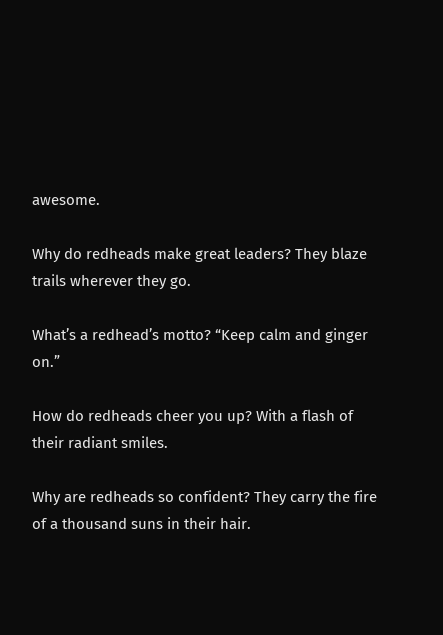awesome.

Why do redheads make great leaders? They blaze trails wherever they go.

What’s a redhead’s motto? “Keep calm and ginger on.”

How do redheads cheer you up? With a flash of their radiant smiles.

Why are redheads so confident? They carry the fire of a thousand suns in their hair.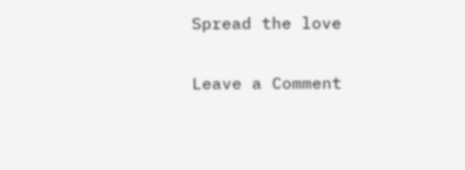Spread the love

Leave a Comment